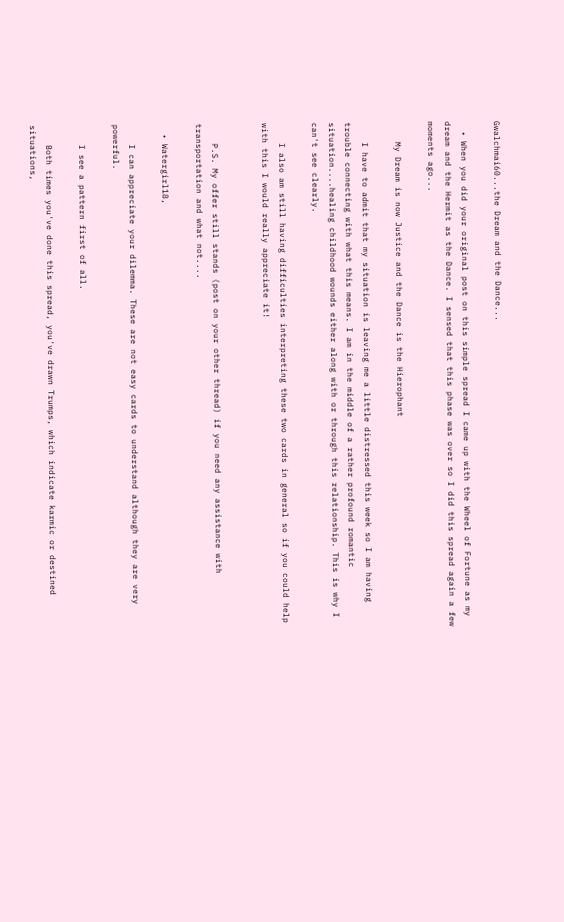Gwalchmai60...the Dream and the Dance...

  • When you did your original post on this simple spread I came up with the Wheel of Fortune as my dream and the Hermit as the Dance. I sensed that this phase was over so I did this spread again a few moments ago...

    My Dream is now Justice and the Dance is the Hierophant

    I have to admit that my situation is leaving me a little distressed this week so I am having trouble connecting with what this means. I am in the middle of a rather profound romantic situation....healing childhood wounds either along with or through this relationship. This is why I can't see clearly.

    I also am still having difficulties interpreting these two cards in general so if you could help with this I would really appreciate it!


    P.S. My offer still stands (post on your other thread) if you need any assistance with transportation and what not....

  • Watergirl18,

    I can appreciate your dilemma. These are not easy cards to understand although they are very powerful.

    I see a pattern first of all.

    Both times you've done this spread, you've drawn Trumps, which indicate karmic or destined situations,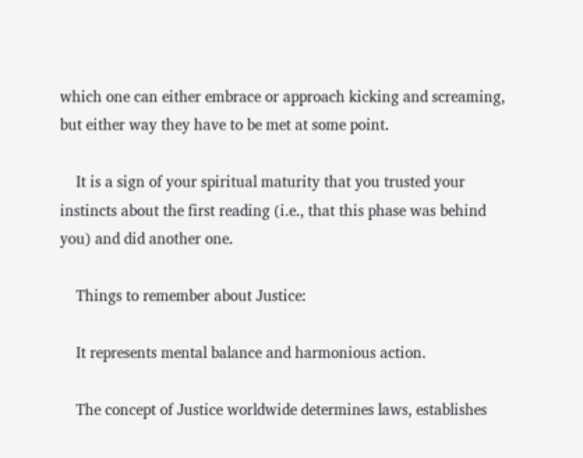which one can either embrace or approach kicking and screaming, but either way they have to be met at some point.

    It is a sign of your spiritual maturity that you trusted your instincts about the first reading (i.e., that this phase was behind you) and did another one.

    Things to remember about Justice:

    It represents mental balance and harmonious action.

    The concept of Justice worldwide determines laws, establishes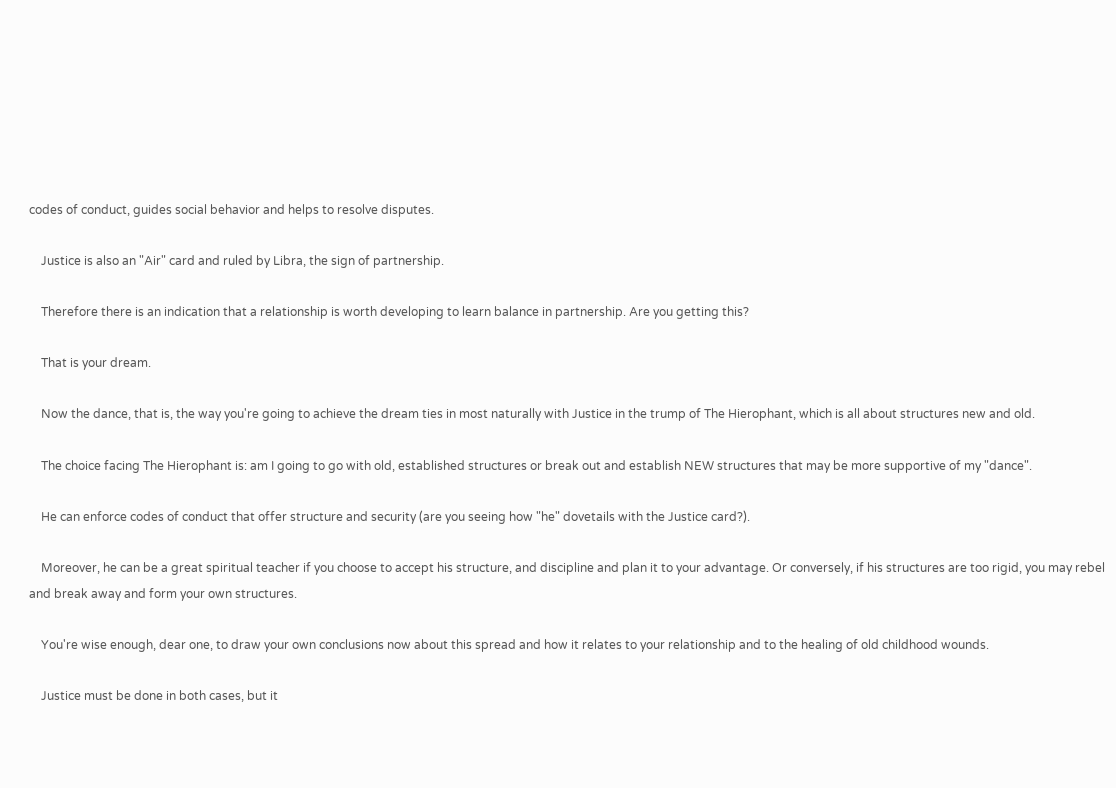codes of conduct, guides social behavior and helps to resolve disputes.

    Justice is also an "Air" card and ruled by Libra, the sign of partnership.

    Therefore there is an indication that a relationship is worth developing to learn balance in partnership. Are you getting this?

    That is your dream.

    Now the dance, that is, the way you're going to achieve the dream ties in most naturally with Justice in the trump of The Hierophant, which is all about structures new and old.

    The choice facing The Hierophant is: am I going to go with old, established structures or break out and establish NEW structures that may be more supportive of my "dance".

    He can enforce codes of conduct that offer structure and security (are you seeing how "he" dovetails with the Justice card?).

    Moreover, he can be a great spiritual teacher if you choose to accept his structure, and discipline and plan it to your advantage. Or conversely, if his structures are too rigid, you may rebel and break away and form your own structures.

    You're wise enough, dear one, to draw your own conclusions now about this spread and how it relates to your relationship and to the healing of old childhood wounds.

    Justice must be done in both cases, but it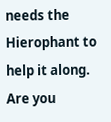needs the Hierophant to help it along. Are you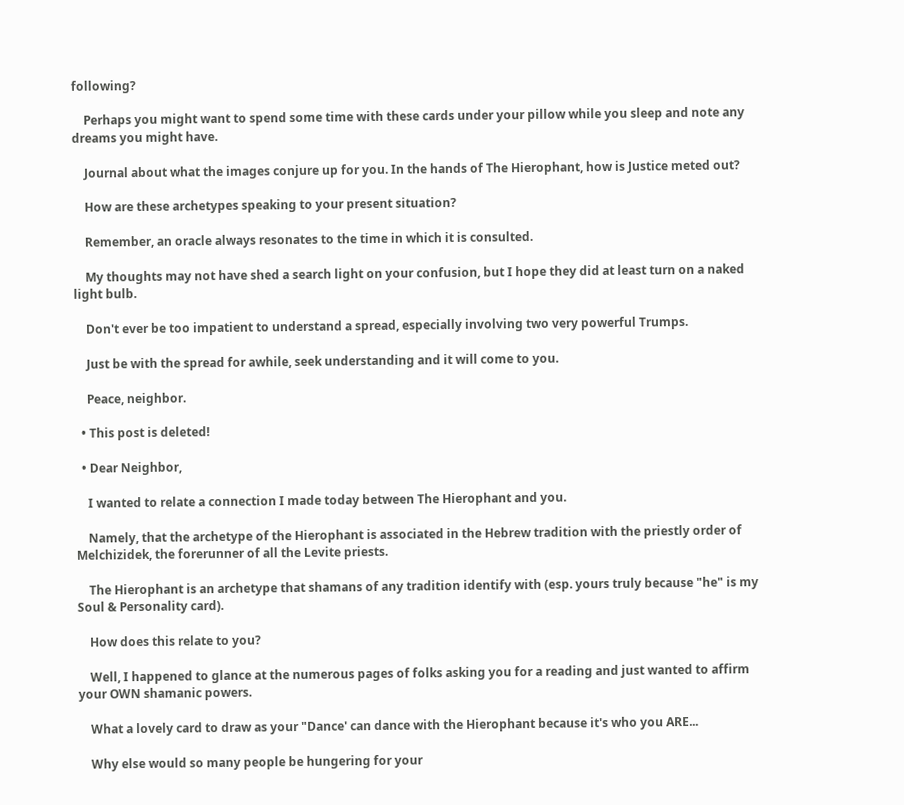following?

    Perhaps you might want to spend some time with these cards under your pillow while you sleep and note any dreams you might have.

    Journal about what the images conjure up for you. In the hands of The Hierophant, how is Justice meted out?

    How are these archetypes speaking to your present situation?

    Remember, an oracle always resonates to the time in which it is consulted.

    My thoughts may not have shed a search light on your confusion, but I hope they did at least turn on a naked light bulb.

    Don't ever be too impatient to understand a spread, especially involving two very powerful Trumps.

    Just be with the spread for awhile, seek understanding and it will come to you.

    Peace, neighbor.

  • This post is deleted!

  • Dear Neighbor,

    I wanted to relate a connection I made today between The Hierophant and you.

    Namely, that the archetype of the Hierophant is associated in the Hebrew tradition with the priestly order of Melchizidek, the forerunner of all the Levite priests.

    The Hierophant is an archetype that shamans of any tradition identify with (esp. yours truly because "he" is my Soul & Personality card).

    How does this relate to you?

    Well, I happened to glance at the numerous pages of folks asking you for a reading and just wanted to affirm your OWN shamanic powers.

    What a lovely card to draw as your "Dance' can dance with the Hierophant because it's who you ARE...

    Why else would so many people be hungering for your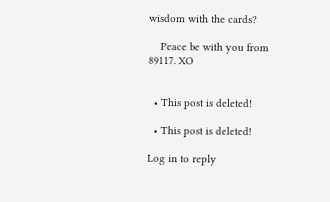wisdom with the cards?

    Peace be with you from 89117. XO


  • This post is deleted!

  • This post is deleted!

Log in to reply